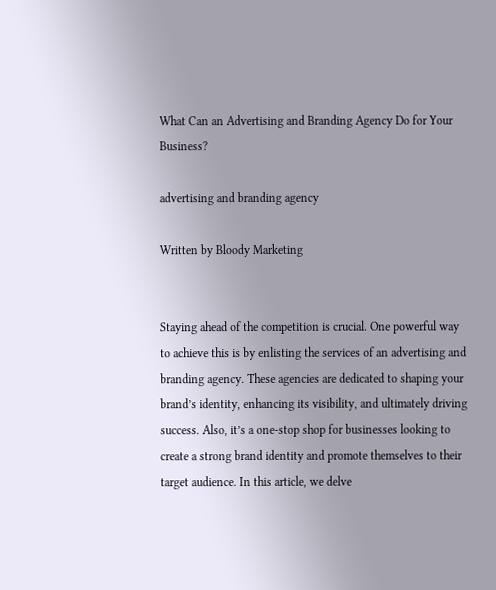What Can an Advertising and Branding Agency Do for Your Business?

advertising and branding agency

Written by Bloody Marketing


Staying ahead of the competition is crucial. One powerful way to achieve this is by enlisting the services of an advertising and branding agency. These agencies are dedicated to shaping your brand’s identity, enhancing its visibility, and ultimately driving success. Also, it’s a one-stop shop for businesses looking to create a strong brand identity and promote themselves to their target audience. In this article, we delve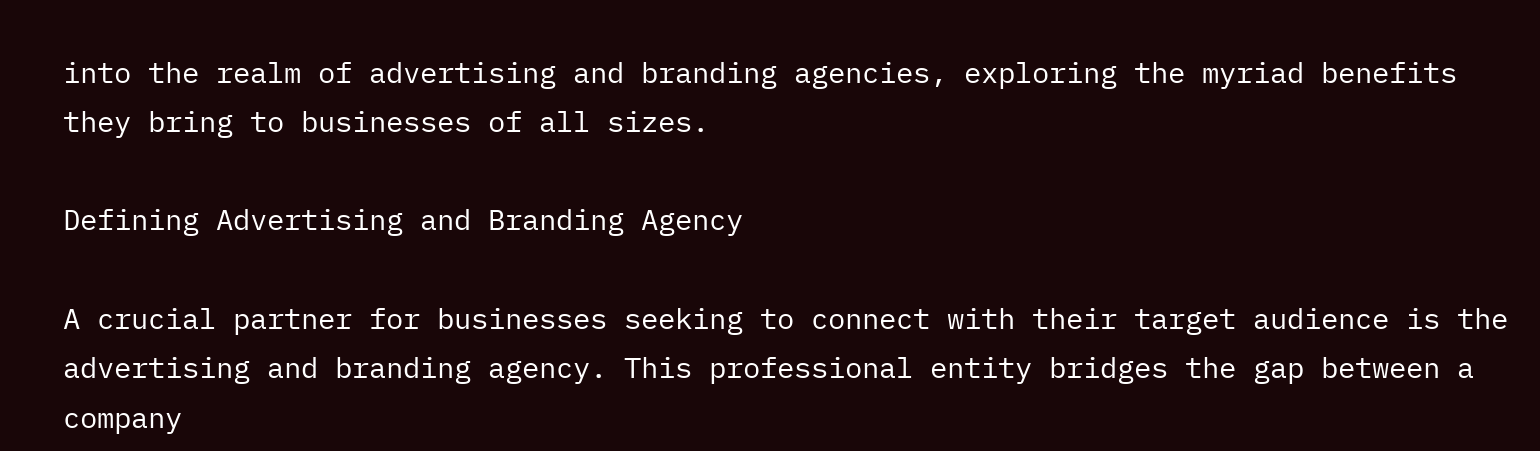into the realm of advertising and branding agencies, exploring the myriad benefits they bring to businesses of all sizes.

Defining Advertising and Branding Agency

A crucial partner for businesses seeking to connect with their target audience is the advertising and branding agency. This professional entity bridges the gap between a company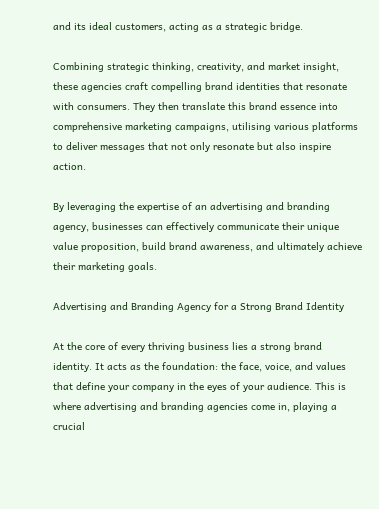and its ideal customers, acting as a strategic bridge.

Combining strategic thinking, creativity, and market insight, these agencies craft compelling brand identities that resonate with consumers. They then translate this brand essence into comprehensive marketing campaigns, utilising various platforms to deliver messages that not only resonate but also inspire action.

By leveraging the expertise of an advertising and branding agency, businesses can effectively communicate their unique value proposition, build brand awareness, and ultimately achieve their marketing goals.

Advertising and Branding Agency for a Strong Brand Identity

At the core of every thriving business lies a strong brand identity. It acts as the foundation: the face, voice, and values that define your company in the eyes of your audience. This is where advertising and branding agencies come in, playing a crucial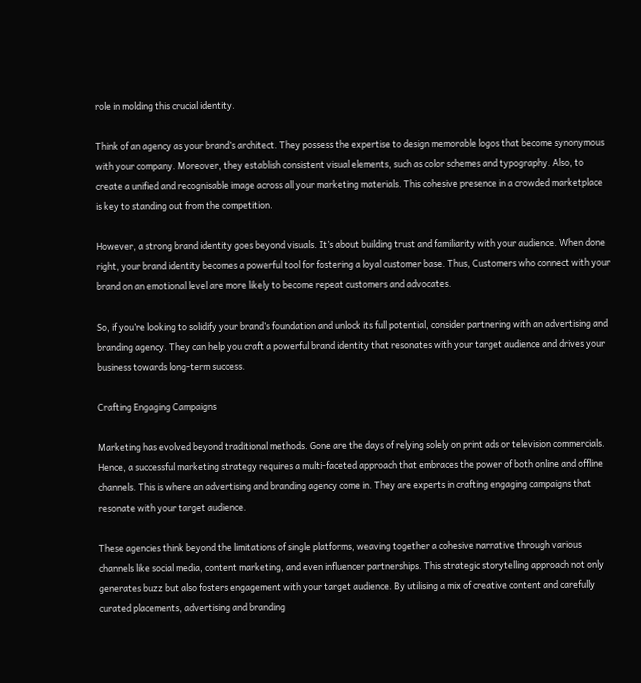role in molding this crucial identity.

Think of an agency as your brand’s architect. They possess the expertise to design memorable logos that become synonymous with your company. Moreover, they establish consistent visual elements, such as color schemes and typography. Also, to create a unified and recognisable image across all your marketing materials. This cohesive presence in a crowded marketplace is key to standing out from the competition.

However, a strong brand identity goes beyond visuals. It’s about building trust and familiarity with your audience. When done right, your brand identity becomes a powerful tool for fostering a loyal customer base. Thus, Customers who connect with your brand on an emotional level are more likely to become repeat customers and advocates.

So, if you’re looking to solidify your brand’s foundation and unlock its full potential, consider partnering with an advertising and branding agency. They can help you craft a powerful brand identity that resonates with your target audience and drives your business towards long-term success.

Crafting Engaging Campaigns

Marketing has evolved beyond traditional methods. Gone are the days of relying solely on print ads or television commercials. Hence, a successful marketing strategy requires a multi-faceted approach that embraces the power of both online and offline channels. This is where an advertising and branding agency come in. They are experts in crafting engaging campaigns that resonate with your target audience.

These agencies think beyond the limitations of single platforms, weaving together a cohesive narrative through various channels like social media, content marketing, and even influencer partnerships. This strategic storytelling approach not only generates buzz but also fosters engagement with your target audience. By utilising a mix of creative content and carefully curated placements, advertising and branding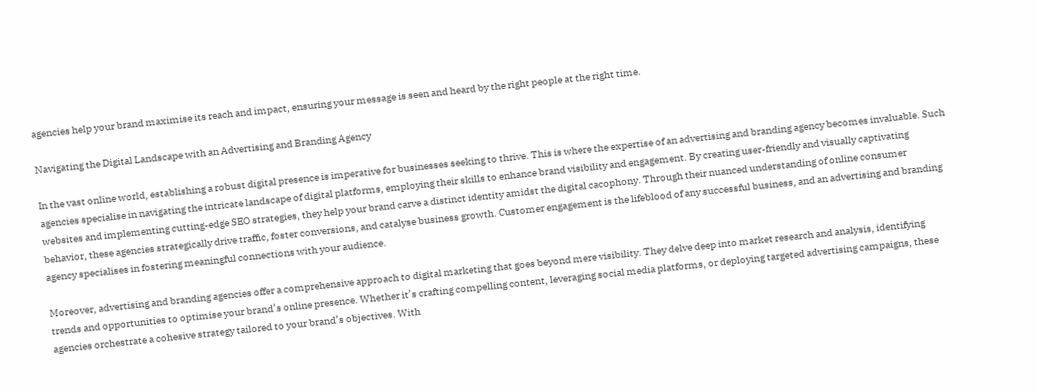agencies help your brand maximise its reach and impact, ensuring your message is seen and heard by the right people at the right time.

Navigating the Digital Landscape with an Advertising and Branding Agency

In the vast online world, establishing a robust digital presence is imperative for businesses seeking to thrive. This is where the expertise of an advertising and branding agency becomes invaluable. Such agencies specialise in navigating the intricate landscape of digital platforms, employing their skills to enhance brand visibility and engagement. By creating user-friendly and visually captivating websites and implementing cutting-edge SEO strategies, they help your brand carve a distinct identity amidst the digital cacophony. Through their nuanced understanding of online consumer behavior, these agencies strategically drive traffic, foster conversions, and catalyse business growth. Customer engagement is the lifeblood of any successful business, and an advertising and branding agency specialises in fostering meaningful connections with your audience.

Moreover, advertising and branding agencies offer a comprehensive approach to digital marketing that goes beyond mere visibility. They delve deep into market research and analysis, identifying trends and opportunities to optimise your brand’s online presence. Whether it’s crafting compelling content, leveraging social media platforms, or deploying targeted advertising campaigns, these agencies orchestrate a cohesive strategy tailored to your brand’s objectives. With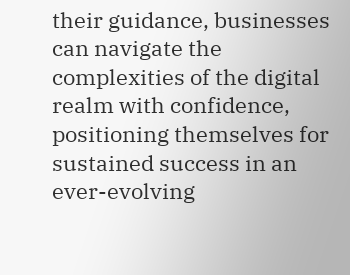their guidance, businesses can navigate the complexities of the digital realm with confidence, positioning themselves for sustained success in an ever-evolving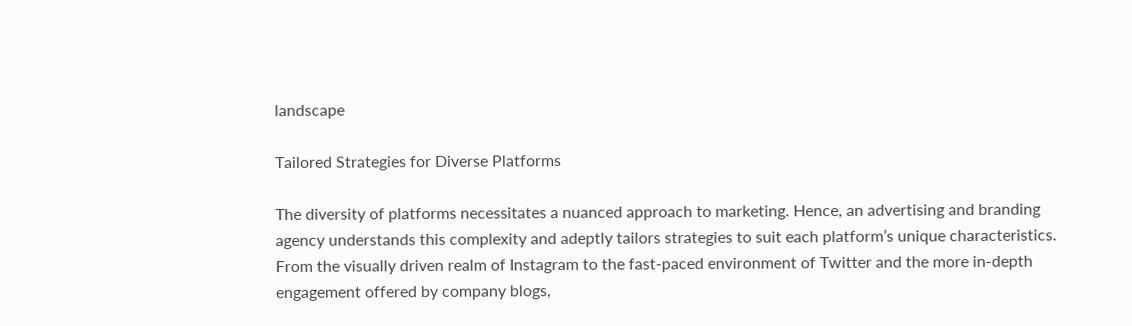landscape

Tailored Strategies for Diverse Platforms

The diversity of platforms necessitates a nuanced approach to marketing. Hence, an advertising and branding agency understands this complexity and adeptly tailors strategies to suit each platform’s unique characteristics. From the visually driven realm of Instagram to the fast-paced environment of Twitter and the more in-depth engagement offered by company blogs,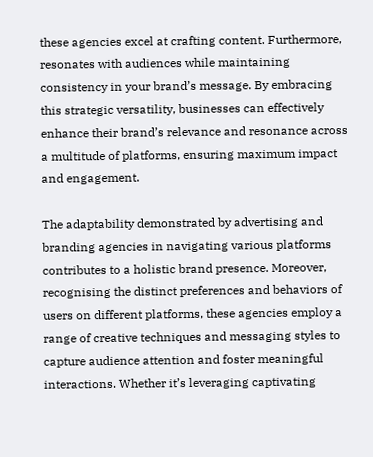these agencies excel at crafting content. Furthermore, resonates with audiences while maintaining consistency in your brand’s message. By embracing this strategic versatility, businesses can effectively enhance their brand’s relevance and resonance across a multitude of platforms, ensuring maximum impact and engagement.

The adaptability demonstrated by advertising and branding agencies in navigating various platforms contributes to a holistic brand presence. Moreover, recognising the distinct preferences and behaviors of users on different platforms, these agencies employ a range of creative techniques and messaging styles to capture audience attention and foster meaningful interactions. Whether it’s leveraging captivating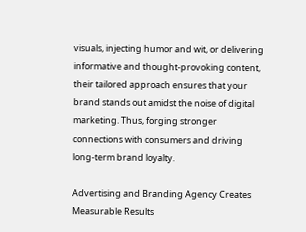visuals, injecting humor and wit, or delivering informative and thought-provoking content, their tailored approach ensures that your brand stands out amidst the noise of digital marketing. Thus, forging stronger connections with consumers and driving long-term brand loyalty.

Advertising and Branding Agency Creates Measurable Results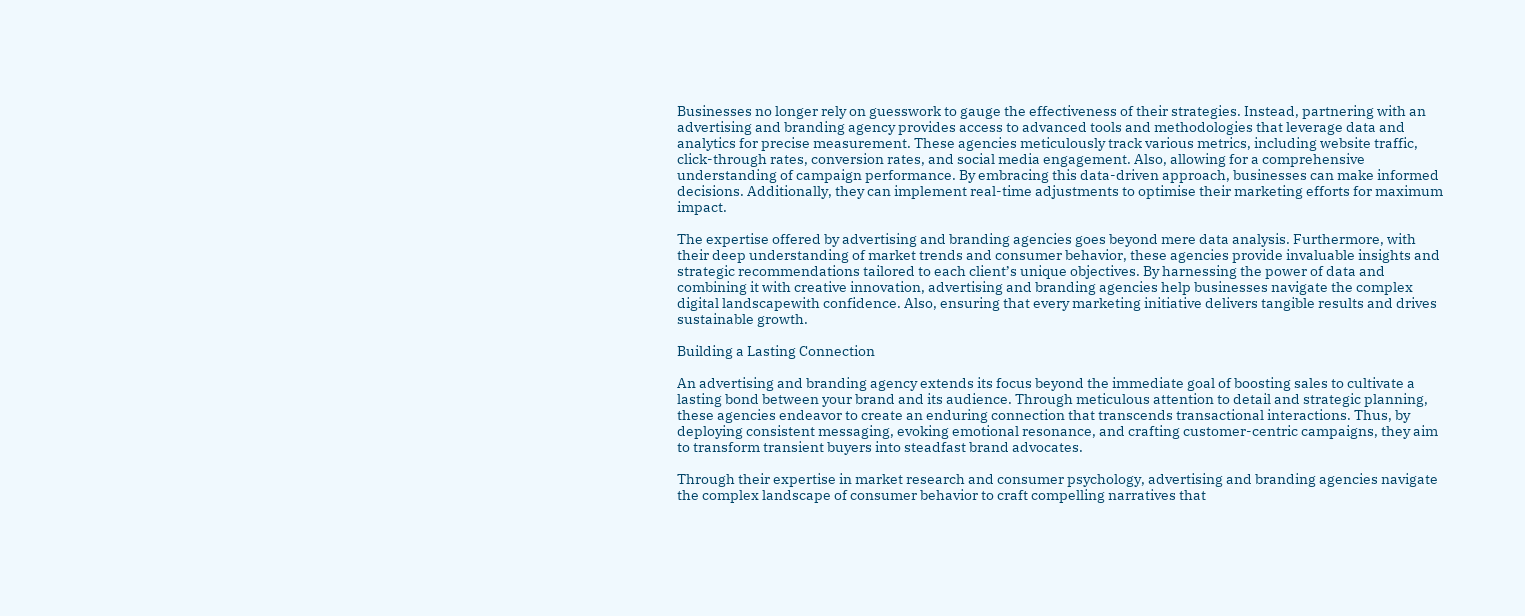Businesses no longer rely on guesswork to gauge the effectiveness of their strategies. Instead, partnering with an advertising and branding agency provides access to advanced tools and methodologies that leverage data and analytics for precise measurement. These agencies meticulously track various metrics, including website traffic, click-through rates, conversion rates, and social media engagement. Also, allowing for a comprehensive understanding of campaign performance. By embracing this data-driven approach, businesses can make informed decisions. Additionally, they can implement real-time adjustments to optimise their marketing efforts for maximum impact.

The expertise offered by advertising and branding agencies goes beyond mere data analysis. Furthermore, with their deep understanding of market trends and consumer behavior, these agencies provide invaluable insights and strategic recommendations tailored to each client’s unique objectives. By harnessing the power of data and combining it with creative innovation, advertising and branding agencies help businesses navigate the complex digital landscapewith confidence. Also, ensuring that every marketing initiative delivers tangible results and drives sustainable growth.

Building a Lasting Connection

An advertising and branding agency extends its focus beyond the immediate goal of boosting sales to cultivate a lasting bond between your brand and its audience. Through meticulous attention to detail and strategic planning, these agencies endeavor to create an enduring connection that transcends transactional interactions. Thus, by deploying consistent messaging, evoking emotional resonance, and crafting customer-centric campaigns, they aim to transform transient buyers into steadfast brand advocates.

Through their expertise in market research and consumer psychology, advertising and branding agencies navigate the complex landscape of consumer behavior to craft compelling narratives that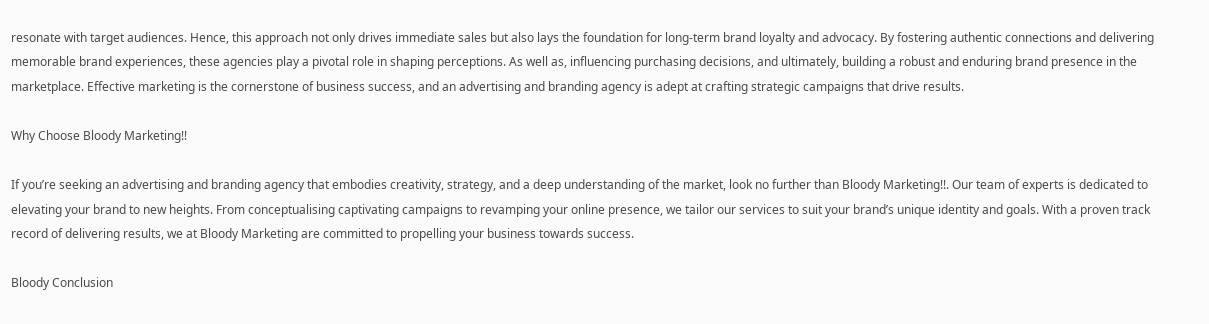resonate with target audiences. Hence, this approach not only drives immediate sales but also lays the foundation for long-term brand loyalty and advocacy. By fostering authentic connections and delivering memorable brand experiences, these agencies play a pivotal role in shaping perceptions. As well as, influencing purchasing decisions, and ultimately, building a robust and enduring brand presence in the marketplace. Effective marketing is the cornerstone of business success, and an advertising and branding agency is adept at crafting strategic campaigns that drive results.

Why Choose Bloody Marketing!!

If you’re seeking an advertising and branding agency that embodies creativity, strategy, and a deep understanding of the market, look no further than Bloody Marketing!!. Our team of experts is dedicated to elevating your brand to new heights. From conceptualising captivating campaigns to revamping your online presence, we tailor our services to suit your brand’s unique identity and goals. With a proven track record of delivering results, we at Bloody Marketing are committed to propelling your business towards success.

Bloody Conclusion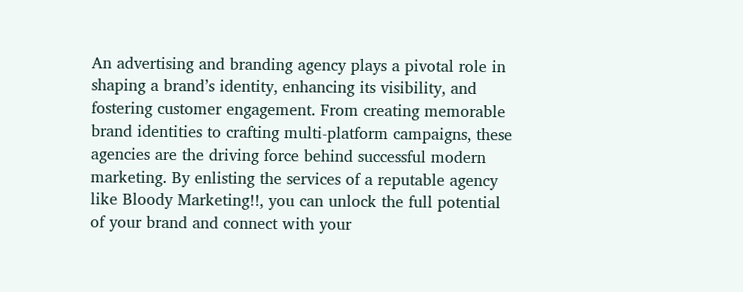An advertising and branding agency plays a pivotal role in shaping a brand’s identity, enhancing its visibility, and fostering customer engagement. From creating memorable brand identities to crafting multi-platform campaigns, these agencies are the driving force behind successful modern marketing. By enlisting the services of a reputable agency like Bloody Marketing!!, you can unlock the full potential of your brand and connect with your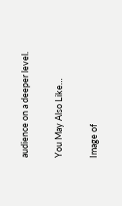audience on a deeper level.

You May Also Like…

Image of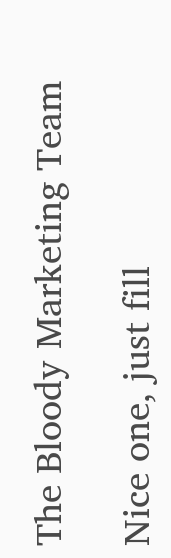The Bloody Marketing Team

Nice one, just fill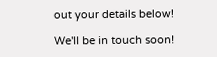out your details below!

We'll be in touch soon!